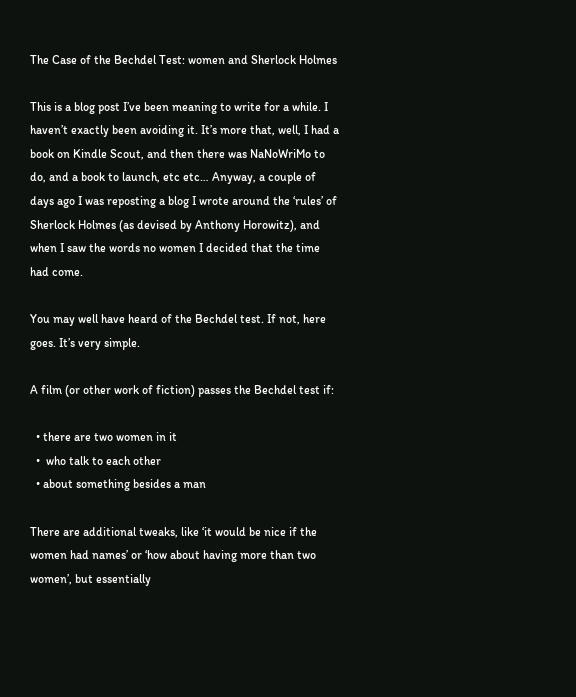The Case of the Bechdel Test: women and Sherlock Holmes

This is a blog post I’ve been meaning to write for a while. I haven’t exactly been avoiding it. It’s more that, well, I had a book on Kindle Scout, and then there was NaNoWriMo to do, and a book to launch, etc etc… Anyway, a couple of days ago I was reposting a blog I wrote around the ‘rules’ of Sherlock Holmes (as devised by Anthony Horowitz), and when I saw the words no women I decided that the time had come.

You may well have heard of the Bechdel test. If not, here goes. It’s very simple.

A film (or other work of fiction) passes the Bechdel test if:

  • there are two women in it
  •  who talk to each other
  • about something besides a man

There are additional tweaks, like ‘it would be nice if the women had names’ or ‘how about having more than two women’, but essentially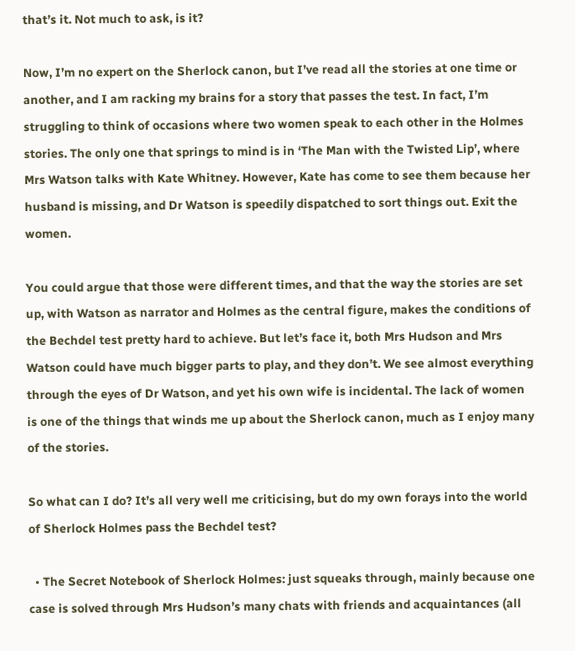that’s it. Not much to ask, is it?

Now, I’m no expert on the Sherlock canon, but I’ve read all the stories at one time or another, and I am racking my brains for a story that passes the test. In fact, I’m struggling to think of occasions where two women speak to each other in the Holmes stories. The only one that springs to mind is in ‘The Man with the Twisted Lip’, where Mrs Watson talks with Kate Whitney. However, Kate has come to see them because her husband is missing, and Dr Watson is speedily dispatched to sort things out. Exit the women.

You could argue that those were different times, and that the way the stories are set up, with Watson as narrator and Holmes as the central figure, makes the conditions of the Bechdel test pretty hard to achieve. But let’s face it, both Mrs Hudson and Mrs Watson could have much bigger parts to play, and they don’t. We see almost everything through the eyes of Dr Watson, and yet his own wife is incidental. The lack of women is one of the things that winds me up about the Sherlock canon, much as I enjoy many of the stories.

So what can I do? It’s all very well me criticising, but do my own forays into the world of Sherlock Holmes pass the Bechdel test?

  • The Secret Notebook of Sherlock Holmes: just squeaks through, mainly because one case is solved through Mrs Hudson’s many chats with friends and acquaintances (all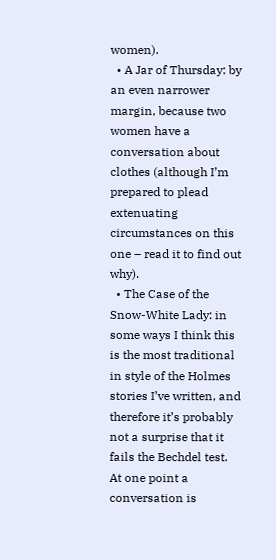women).
  • A Jar of Thursday: by an even narrower margin, because two women have a conversation about clothes (although I’m prepared to plead extenuating circumstances on this one – read it to find out why).
  • The Case of the Snow-White Lady: in some ways I think this is the most traditional in style of the Holmes stories I’ve written, and therefore it’s probably not a surprise that it fails the Bechdel test. At one point a conversation is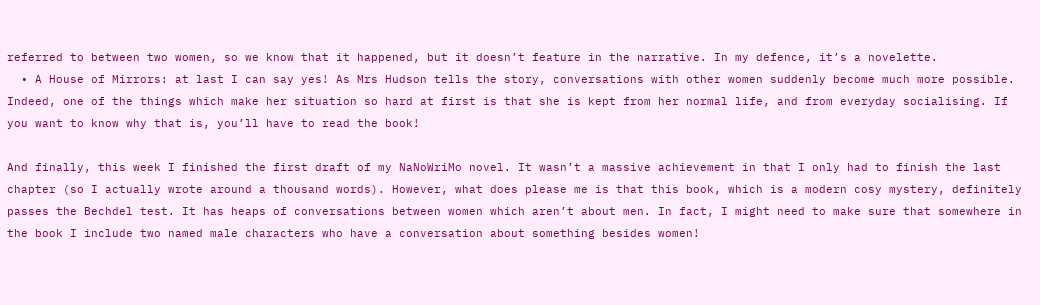referred to between two women, so we know that it happened, but it doesn’t feature in the narrative. In my defence, it’s a novelette.
  • A House of Mirrors: at last I can say yes! As Mrs Hudson tells the story, conversations with other women suddenly become much more possible. Indeed, one of the things which make her situation so hard at first is that she is kept from her normal life, and from everyday socialising. If you want to know why that is, you’ll have to read the book!

And finally, this week I finished the first draft of my NaNoWriMo novel. It wasn’t a massive achievement in that I only had to finish the last chapter (so I actually wrote around a thousand words). However, what does please me is that this book, which is a modern cosy mystery, definitely passes the Bechdel test. It has heaps of conversations between women which aren’t about men. In fact, I might need to make sure that somewhere in the book I include two named male characters who have a conversation about something besides women!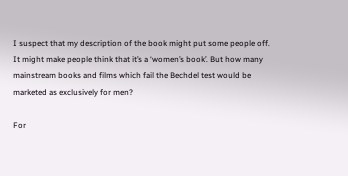I suspect that my description of the book might put some people off. It might make people think that it’s a ‘women’s book’. But how many mainstream books and films which fail the Bechdel test would be marketed as exclusively for men?

For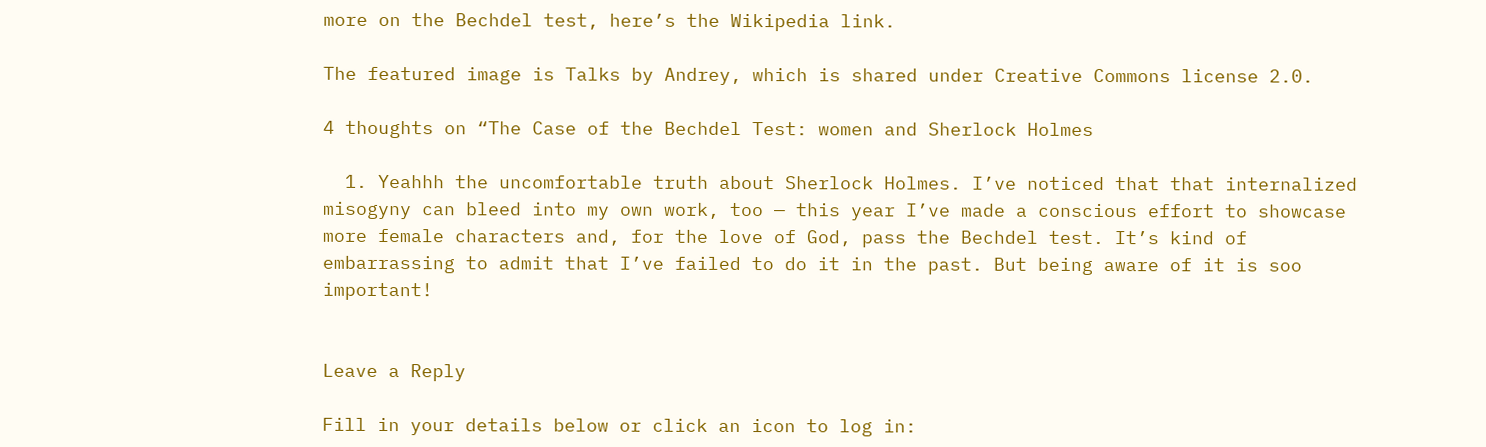more on the Bechdel test, here’s the Wikipedia link.

The featured image is Talks by Andrey, which is shared under Creative Commons license 2.0.

4 thoughts on “The Case of the Bechdel Test: women and Sherlock Holmes

  1. Yeahhh the uncomfortable truth about Sherlock Holmes. I’ve noticed that that internalized misogyny can bleed into my own work, too — this year I’ve made a conscious effort to showcase more female characters and, for the love of God, pass the Bechdel test. It’s kind of embarrassing to admit that I’ve failed to do it in the past. But being aware of it is soo important!


Leave a Reply

Fill in your details below or click an icon to log in: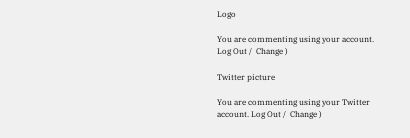Logo

You are commenting using your account. Log Out /  Change )

Twitter picture

You are commenting using your Twitter account. Log Out /  Change )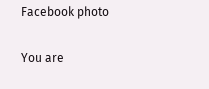Facebook photo

You are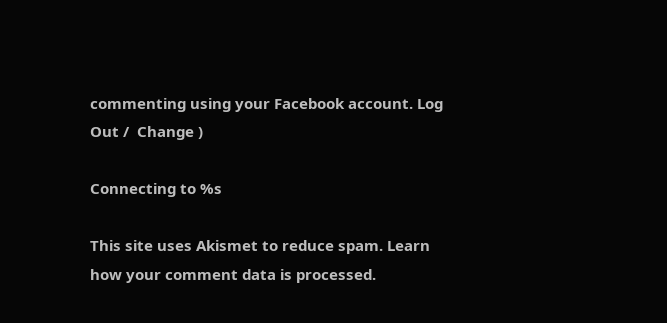commenting using your Facebook account. Log Out /  Change )

Connecting to %s

This site uses Akismet to reduce spam. Learn how your comment data is processed.